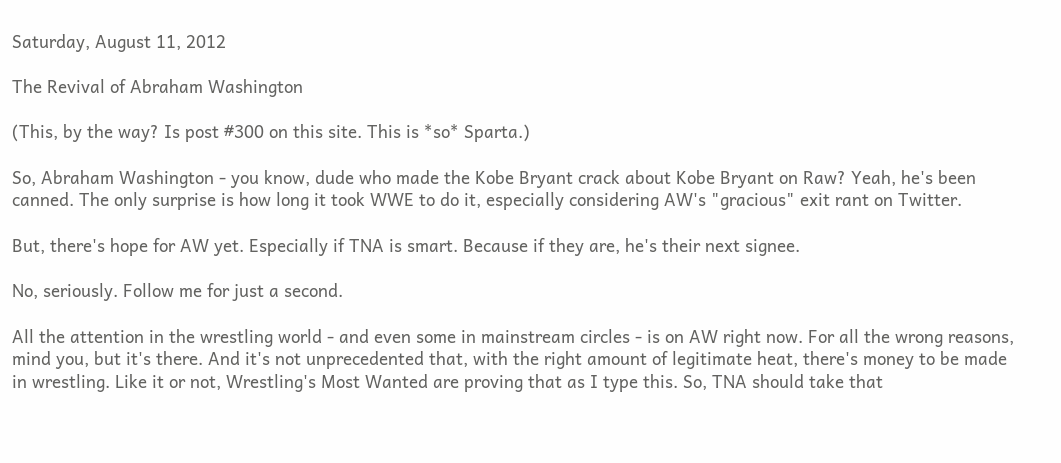Saturday, August 11, 2012

The Revival of Abraham Washington

(This, by the way? Is post #300 on this site. This is *so* Sparta.)

So, Abraham Washington - you know, dude who made the Kobe Bryant crack about Kobe Bryant on Raw? Yeah, he's been canned. The only surprise is how long it took WWE to do it, especially considering AW's "gracious" exit rant on Twitter.

But, there's hope for AW yet. Especially if TNA is smart. Because if they are, he's their next signee.

No, seriously. Follow me for just a second.

All the attention in the wrestling world - and even some in mainstream circles - is on AW right now. For all the wrong reasons, mind you, but it's there. And it's not unprecedented that, with the right amount of legitimate heat, there's money to be made in wrestling. Like it or not, Wrestling's Most Wanted are proving that as I type this. So, TNA should take that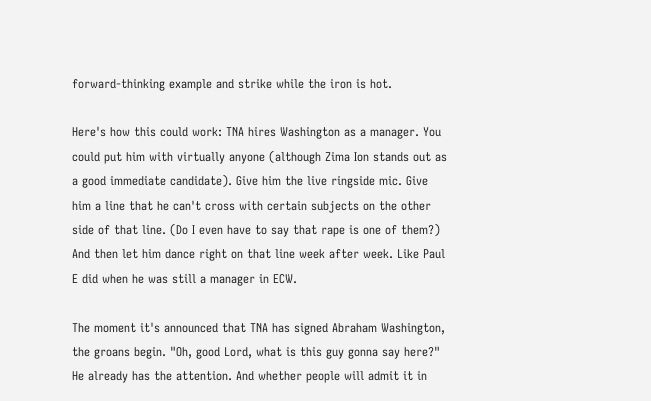forward-thinking example and strike while the iron is hot.

Here's how this could work: TNA hires Washington as a manager. You could put him with virtually anyone (although Zima Ion stands out as a good immediate candidate). Give him the live ringside mic. Give him a line that he can't cross with certain subjects on the other side of that line. (Do I even have to say that rape is one of them?) And then let him dance right on that line week after week. Like Paul E did when he was still a manager in ECW.

The moment it's announced that TNA has signed Abraham Washington, the groans begin. "Oh, good Lord, what is this guy gonna say here?" He already has the attention. And whether people will admit it in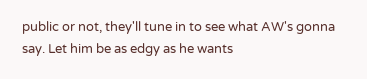public or not, they'll tune in to see what AW's gonna say. Let him be as edgy as he wants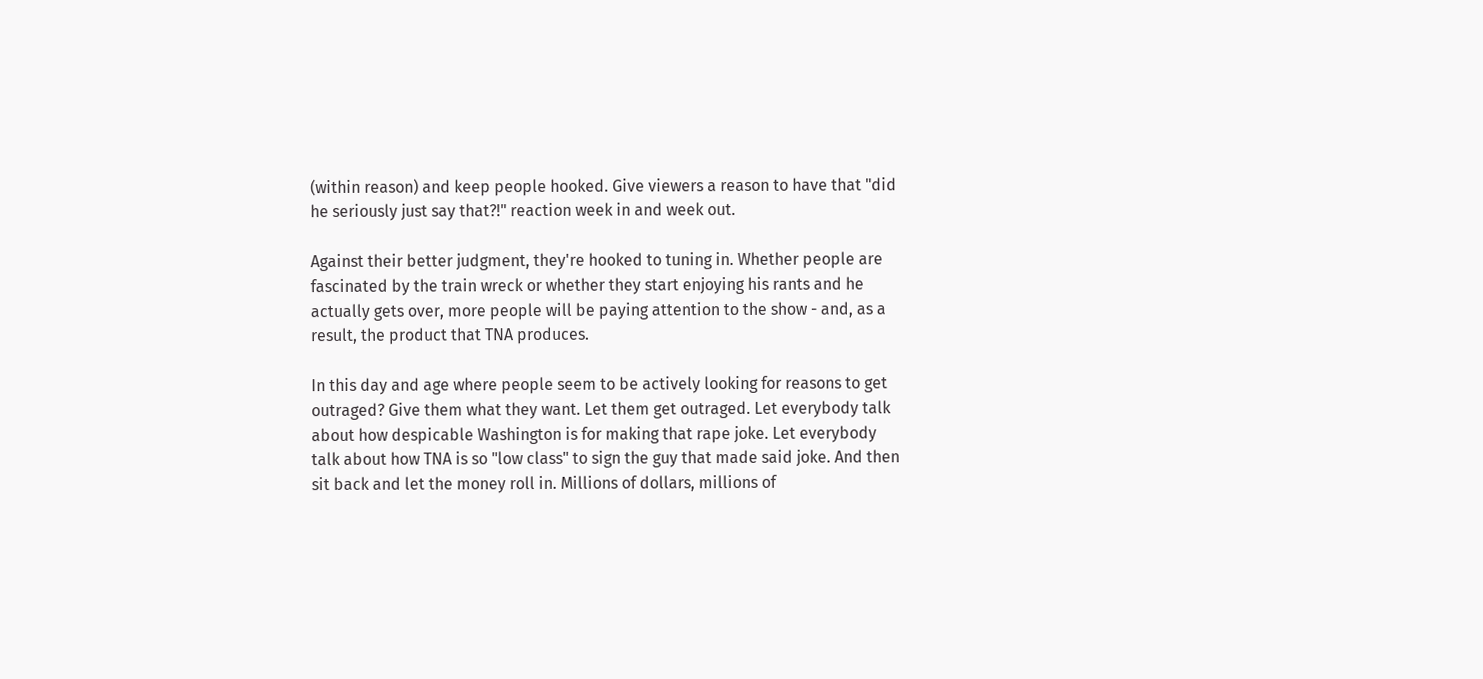(within reason) and keep people hooked. Give viewers a reason to have that "did he seriously just say that?!" reaction week in and week out.

Against their better judgment, they're hooked to tuning in. Whether people are fascinated by the train wreck or whether they start enjoying his rants and he actually gets over, more people will be paying attention to the show - and, as a result, the product that TNA produces.

In this day and age where people seem to be actively looking for reasons to get outraged? Give them what they want. Let them get outraged. Let everybody talk about how despicable Washington is for making that rape joke. Let everybody talk about how TNA is so "low class" to sign the guy that made said joke. And then sit back and let the money roll in. Millions of dollars, millions of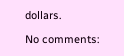dollars.

No comments: